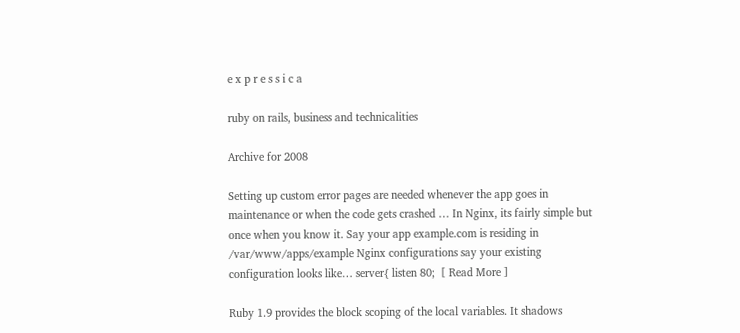e x p r e s s i c a

ruby on rails, business and technicalities

Archive for 2008

Setting up custom error pages are needed whenever the app goes in maintenance or when the code gets crashed … In Nginx, its fairly simple but once when you know it. Say your app example.com is residing in /var/www/apps/example Nginx configurations say your existing configuration looks like… server{ listen 80;  [ Read More ]

Ruby 1.9 provides the block scoping of the local variables. It shadows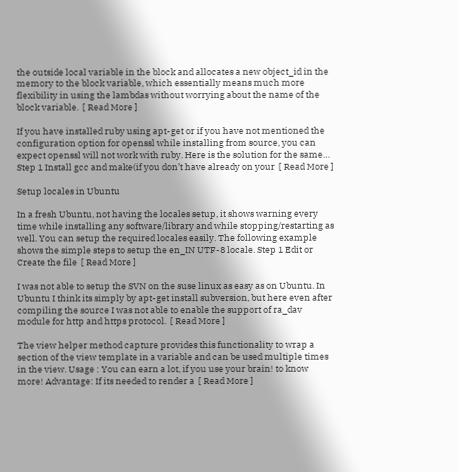the outside local variable in the block and allocates a new object_id in the memory to the block variable, which essentially means much more flexibility in using the lambdas without worrying about the name of the block variable.  [ Read More ]

If you have installed ruby using apt-get or if you have not mentioned the configuration option for openssl while installing from source, you can expect openssl will not work with ruby. Here is the solution for the same… Step 1 Install gcc and make(if you don’t have already on your  [ Read More ]

Setup locales in Ubuntu

In a fresh Ubuntu, not having the locales setup, it shows warning every time while installing any software/library and while stopping/restarting as well. You can setup the required locales easily. The following example shows the simple steps to setup the en_IN UTF-8 locale. Step 1 Edit or Create the file  [ Read More ]

I was not able to setup the SVN on the suse linux as easy as on Ubuntu. In Ubuntu I think its simply by apt-get install subversion, but here even after compiling the source I was not able to enable the support of ra_dav module for http and https protocol.  [ Read More ]

The view helper method capture provides this functionality to wrap a section of the view template in a variable and can be used multiple times in the view. Usage : You can earn a lot, if you use your brain! to know more! Advantage: If its needed to render a  [ Read More ]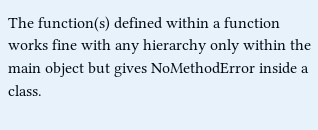The function(s) defined within a function works fine with any hierarchy only within the main object but gives NoMethodError inside a class.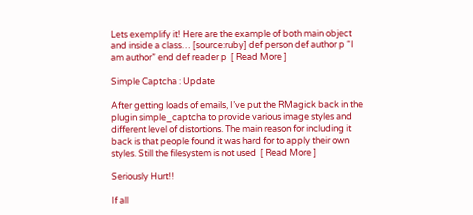Lets exemplify it! Here are the example of both main object and inside a class… [source:ruby] def person def author p “I am author” end def reader p  [ Read More ]

Simple Captcha : Update

After getting loads of emails, I’ve put the RMagick back in the plugin simple_captcha to provide various image styles and different level of distortions. The main reason for including it back is that people found it was hard for to apply their own styles. Still the filesystem is not used  [ Read More ]

Seriously Hurt!!

If all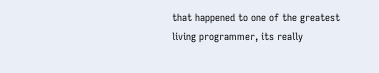that happened to one of the greatest living programmer, its really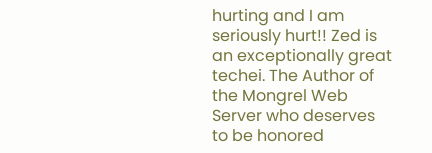hurting and I am seriously hurt!! Zed is an exceptionally great techei. The Author of the Mongrel Web Server who deserves to be honored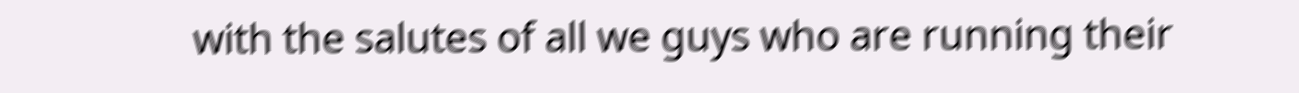with the salutes of all we guys who are running their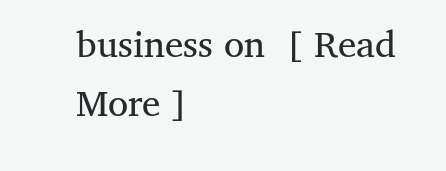business on  [ Read More ]